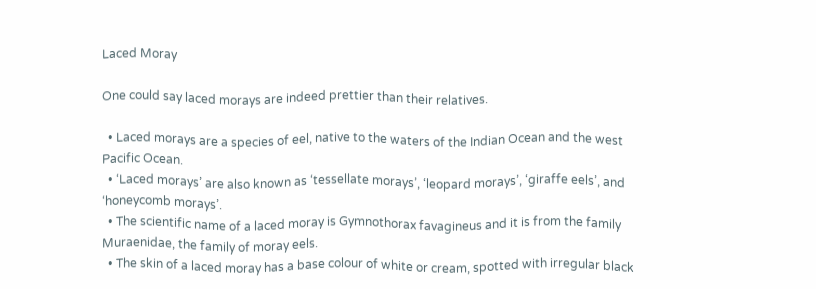Laced Moray

One could say laced morays are indeed prettier than their relatives.

  • Laced morays are a species of eel, native to the waters of the Indian Ocean and the west Pacific Ocean.
  • ‘Laced morays’ are also known as ‘tessellate morays’, ‘leopard morays’, ‘giraffe eels’, and ‘honeycomb morays’.
  • The scientific name of a laced moray is Gymnothorax favagineus and it is from the family Muraenidae, the family of moray eels.
  • The skin of a laced moray has a base colour of white or cream, spotted with irregular black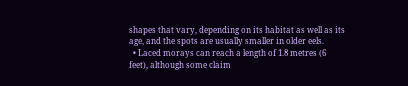shapes that vary, depending on its habitat as well as its age, and the spots are usually smaller in older eels.
  • Laced morays can reach a length of 1.8 metres (6 feet), although some claim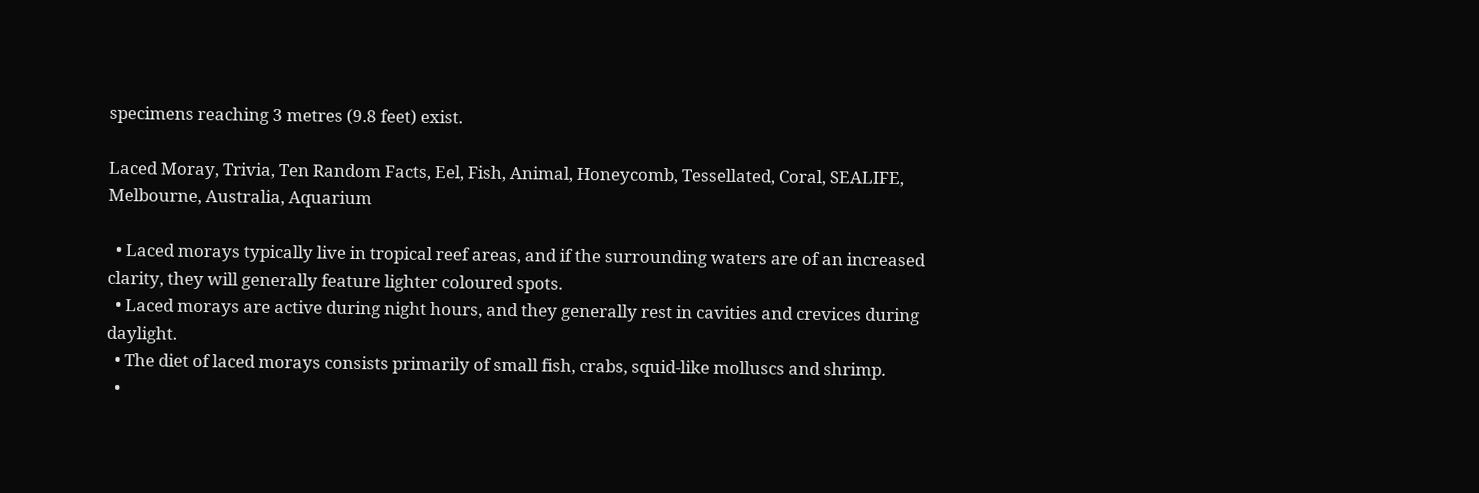specimens reaching 3 metres (9.8 feet) exist.

Laced Moray, Trivia, Ten Random Facts, Eel, Fish, Animal, Honeycomb, Tessellated, Coral, SEALIFE, Melbourne, Australia, Aquarium

  • Laced morays typically live in tropical reef areas, and if the surrounding waters are of an increased clarity, they will generally feature lighter coloured spots.
  • Laced morays are active during night hours, and they generally rest in cavities and crevices during daylight.
  • The diet of laced morays consists primarily of small fish, crabs, squid-like molluscs and shrimp.
  •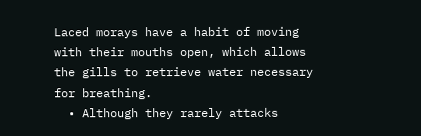Laced morays have a habit of moving with their mouths open, which allows the gills to retrieve water necessary for breathing.
  • Although they rarely attacks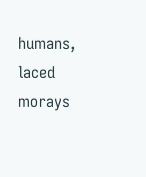humans, laced morays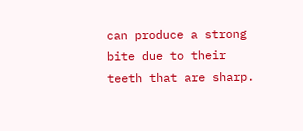can produce a strong bite due to their teeth that are sharp.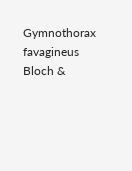Gymnothorax favagineus  Bloch &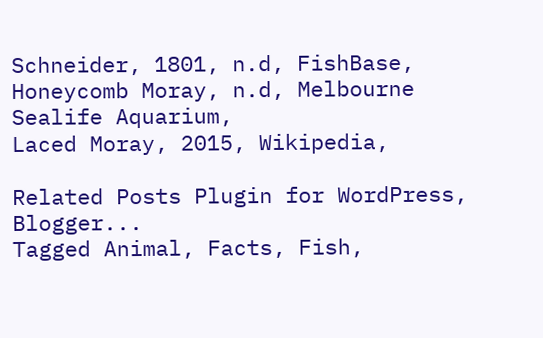Schneider, 1801, n.d, FishBase,
Honeycomb Moray, n.d, Melbourne Sealife Aquarium,
Laced Moray, 2015, Wikipedia,

Related Posts Plugin for WordPress, Blogger...
Tagged Animal, Facts, Fish,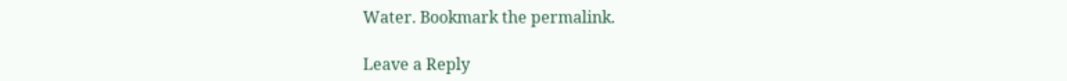Water. Bookmark the permalink.

Leave a Reply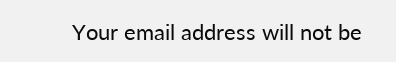Your email address will not be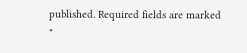published. Required fields are marked *